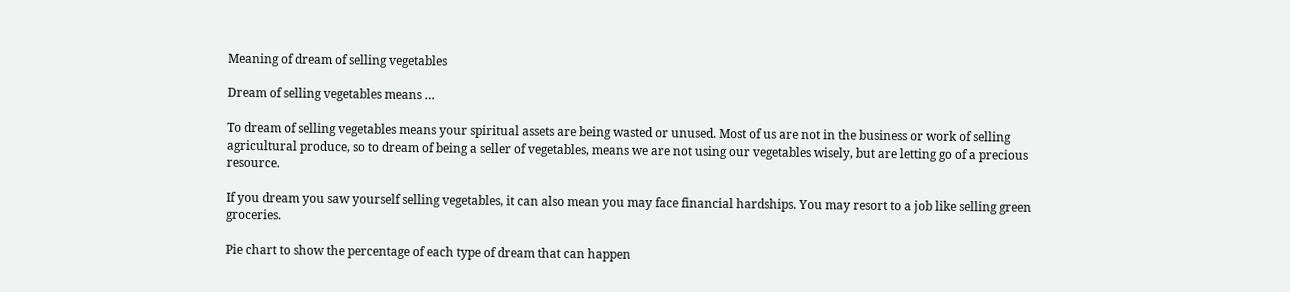Meaning of dream of selling vegetables

Dream of selling vegetables means …

To dream of selling vegetables means your spiritual assets are being wasted or unused. Most of us are not in the business or work of selling agricultural produce, so to dream of being a seller of vegetables, means we are not using our vegetables wisely, but are letting go of a precious resource.

If you dream you saw yourself selling vegetables, it can also mean you may face financial hardships. You may resort to a job like selling green groceries.

Pie chart to show the percentage of each type of dream that can happen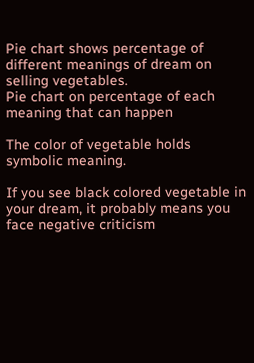Pie chart shows percentage of different meanings of dream on selling vegetables.
Pie chart on percentage of each meaning that can happen

The color of vegetable holds symbolic meaning.

If you see black colored vegetable in your dream, it probably means you face negative criticism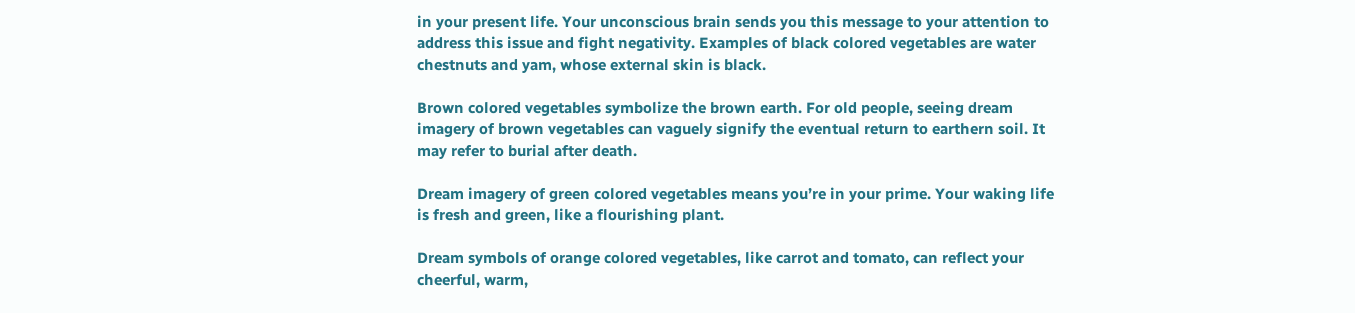in your present life. Your unconscious brain sends you this message to your attention to address this issue and fight negativity. Examples of black colored vegetables are water chestnuts and yam, whose external skin is black.

Brown colored vegetables symbolize the brown earth. For old people, seeing dream imagery of brown vegetables can vaguely signify the eventual return to earthern soil. It may refer to burial after death.

Dream imagery of green colored vegetables means you’re in your prime. Your waking life is fresh and green, like a flourishing plant.

Dream symbols of orange colored vegetables, like carrot and tomato, can reflect your cheerful, warm,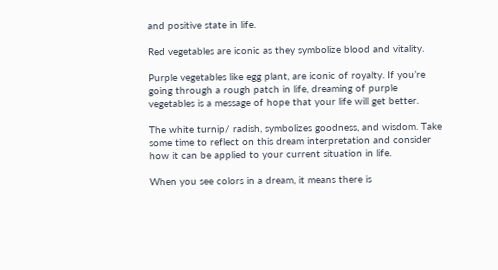and positive state in life.

Red vegetables are iconic as they symbolize blood and vitality.

Purple vegetables like egg plant, are iconic of royalty. If you’re going through a rough patch in life, dreaming of purple vegetables is a message of hope that your life will get better.

The white turnip/ radish, symbolizes goodness, and wisdom. Take some time to reflect on this dream interpretation and consider how it can be applied to your current situation in life.

When you see colors in a dream, it means there is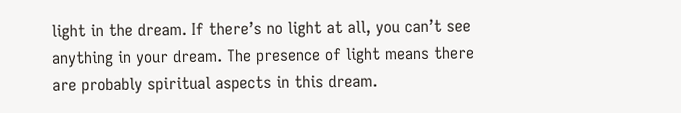light in the dream. If there’s no light at all, you can’t see anything in your dream. The presence of light means there are probably spiritual aspects in this dream.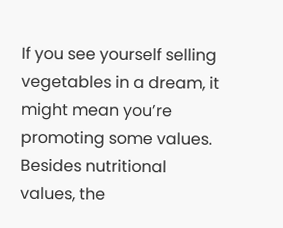If you see yourself selling vegetables in a dream, it might mean you’re promoting some values. Besides nutritional values, the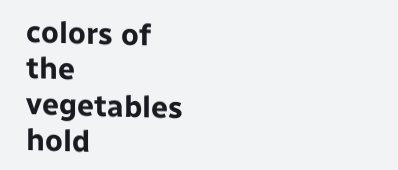colors of the vegetables hold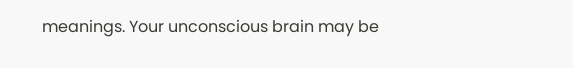meanings. Your unconscious brain may be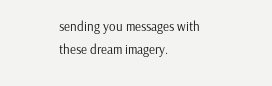sending you messages with these dream imagery.